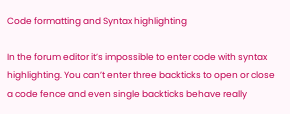Code formatting and Syntax highlighting

In the forum editor it’s impossible to enter code with syntax highlighting. You can’t enter three backticks to open or close a code fence and even single backticks behave really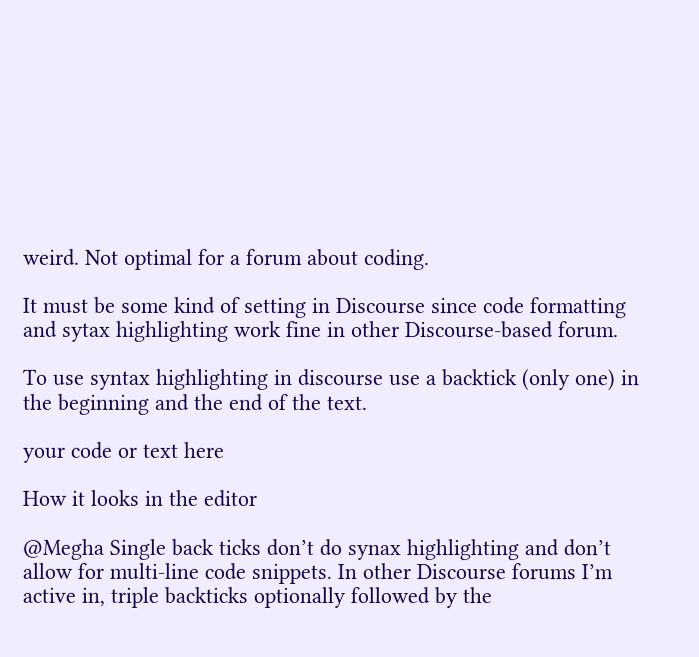weird. Not optimal for a forum about coding.

It must be some kind of setting in Discourse since code formatting and sytax highlighting work fine in other Discourse-based forum.

To use syntax highlighting in discourse use a backtick (only one) in the beginning and the end of the text.

your code or text here

How it looks in the editor

@Megha Single back ticks don’t do synax highlighting and don’t allow for multi-line code snippets. In other Discourse forums I’m active in, triple backticks optionally followed by the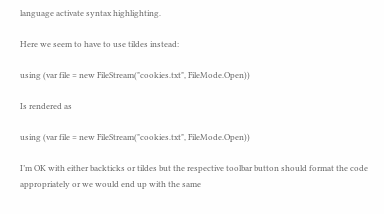language activate syntax highlighting.

Here we seem to have to use tildes instead:

using (var file = new FileStream("cookies.txt", FileMode.Open))

Is rendered as

using (var file = new FileStream("cookies.txt", FileMode.Open))

I’m OK with either backticks or tildes but the respective toolbar button should format the code appropriately or we would end up with the same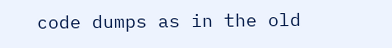code dumps as in the old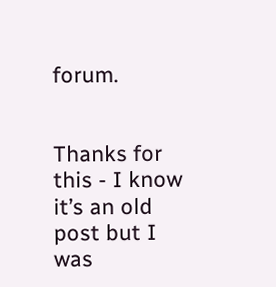forum.


Thanks for this - I know it’s an old post but I was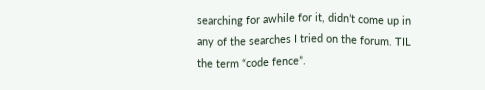searching for awhile for it, didn’t come up in any of the searches I tried on the forum. TIL the term “code fence”.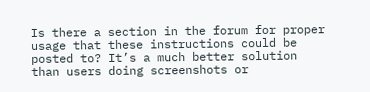Is there a section in the forum for proper usage that these instructions could be posted to? It’s a much better solution than users doing screenshots or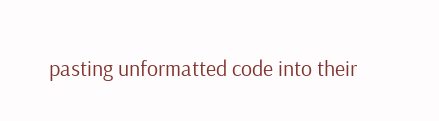pasting unformatted code into their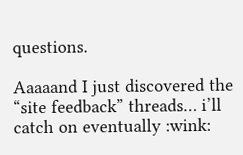questions.

Aaaaand I just discovered the “site feedback” threads… i’ll catch on eventually :wink: